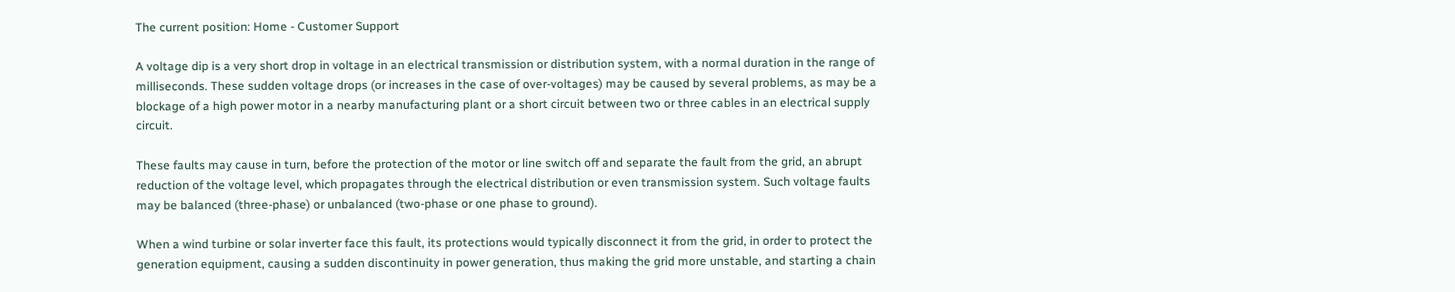The current position: Home - Customer Support

A voltage dip is a very short drop in voltage in an electrical transmission or distribution system, with a normal duration in the range of milliseconds. These sudden voltage drops (or increases in the case of over-voltages) may be caused by several problems, as may be a blockage of a high power motor in a nearby manufacturing plant or a short circuit between two or three cables in an electrical supply circuit.

These faults may cause in turn, before the protection of the motor or line switch off and separate the fault from the grid, an abrupt reduction of the voltage level, which propagates through the electrical distribution or even transmission system. Such voltage faults may be balanced (three-phase) or unbalanced (two-phase or one phase to ground).

When a wind turbine or solar inverter face this fault, its protections would typically disconnect it from the grid, in order to protect the generation equipment, causing a sudden discontinuity in power generation, thus making the grid more unstable, and starting a chain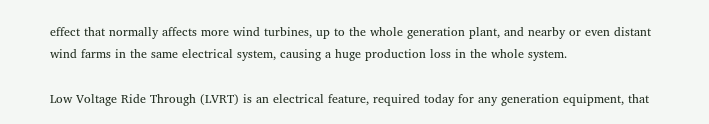effect that normally affects more wind turbines, up to the whole generation plant, and nearby or even distant wind farms in the same electrical system, causing a huge production loss in the whole system.

Low Voltage Ride Through (LVRT) is an electrical feature, required today for any generation equipment, that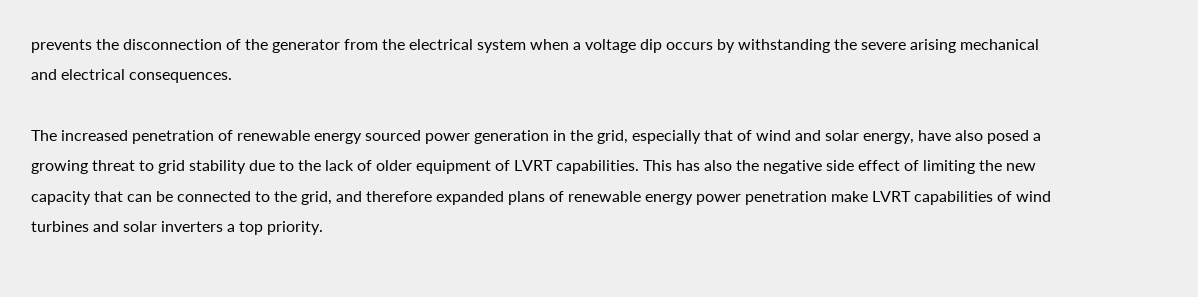prevents the disconnection of the generator from the electrical system when a voltage dip occurs by withstanding the severe arising mechanical and electrical consequences.

The increased penetration of renewable energy sourced power generation in the grid, especially that of wind and solar energy, have also posed a growing threat to grid stability due to the lack of older equipment of LVRT capabilities. This has also the negative side effect of limiting the new capacity that can be connected to the grid, and therefore expanded plans of renewable energy power penetration make LVRT capabilities of wind turbines and solar inverters a top priority.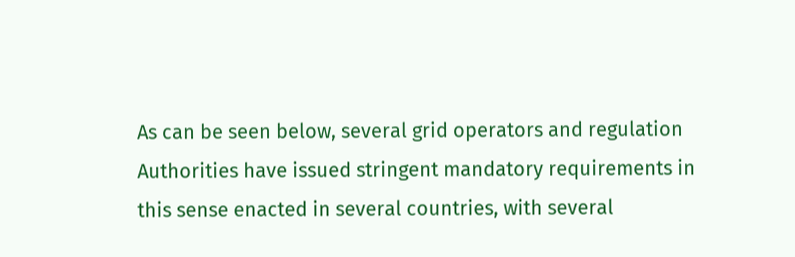As can be seen below, several grid operators and regulation Authorities have issued stringent mandatory requirements in this sense enacted in several countries, with several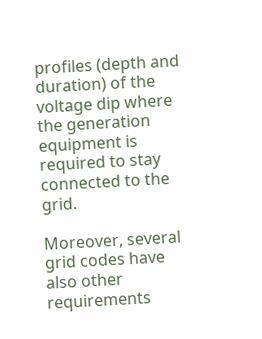profiles (depth and duration) of the voltage dip where the generation equipment is required to stay connected to the grid.

Moreover, several grid codes have also other requirements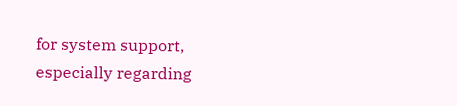for system support, especially regarding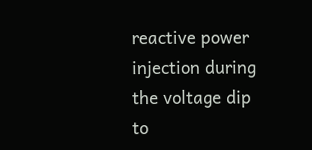reactive power injection during the voltage dip to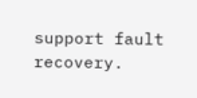support fault recovery.